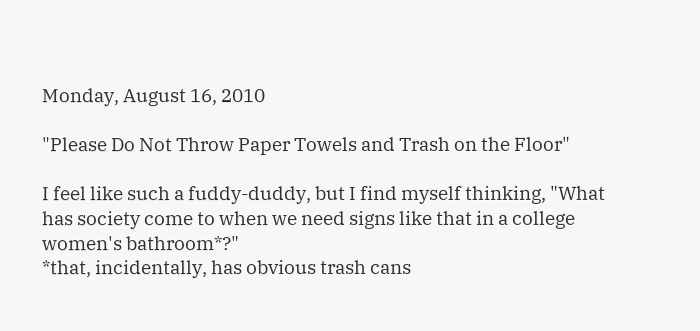Monday, August 16, 2010

"Please Do Not Throw Paper Towels and Trash on the Floor"

I feel like such a fuddy-duddy, but I find myself thinking, "What has society come to when we need signs like that in a college women's bathroom*?"
*that, incidentally, has obvious trash cans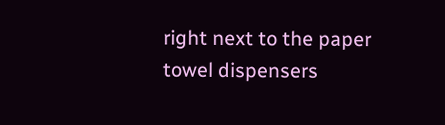right next to the paper towel dispensers